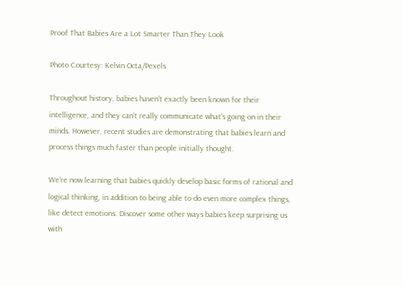Proof That Babies Are a Lot Smarter Than They Look

Photo Courtesy: Kelvin Octa/Pexels

Throughout history, babies haven’t exactly been known for their intelligence, and they can’t really communicate what’s going on in their minds. However, recent studies are demonstrating that babies learn and process things much faster than people initially thought.

We’re now learning that babies quickly develop basic forms of rational and logical thinking, in addition to being able to do even more complex things, like detect emotions. Discover some other ways babies keep surprising us with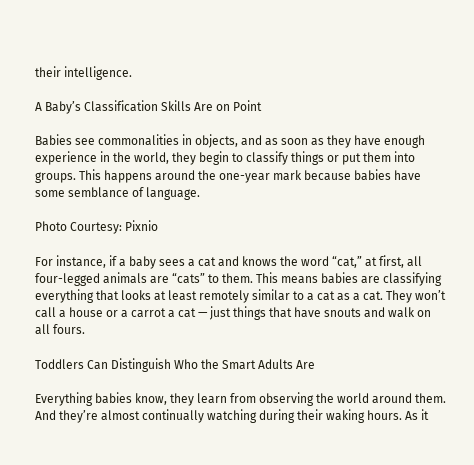their intelligence.

A Baby’s Classification Skills Are on Point

Babies see commonalities in objects, and as soon as they have enough experience in the world, they begin to classify things or put them into groups. This happens around the one-year mark because babies have some semblance of language.

Photo Courtesy: Pixnio

For instance, if a baby sees a cat and knows the word “cat,” at first, all four-legged animals are “cats” to them. This means babies are classifying everything that looks at least remotely similar to a cat as a cat. They won’t call a house or a carrot a cat — just things that have snouts and walk on all fours.

Toddlers Can Distinguish Who the Smart Adults Are

Everything babies know, they learn from observing the world around them. And they’re almost continually watching during their waking hours. As it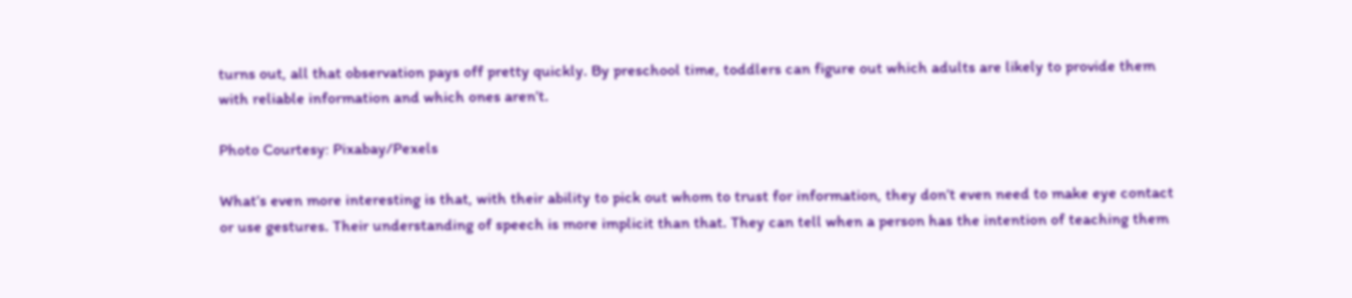turns out, all that observation pays off pretty quickly. By preschool time, toddlers can figure out which adults are likely to provide them with reliable information and which ones aren’t.

Photo Courtesy: Pixabay/Pexels

What’s even more interesting is that, with their ability to pick out whom to trust for information, they don’t even need to make eye contact or use gestures. Their understanding of speech is more implicit than that. They can tell when a person has the intention of teaching them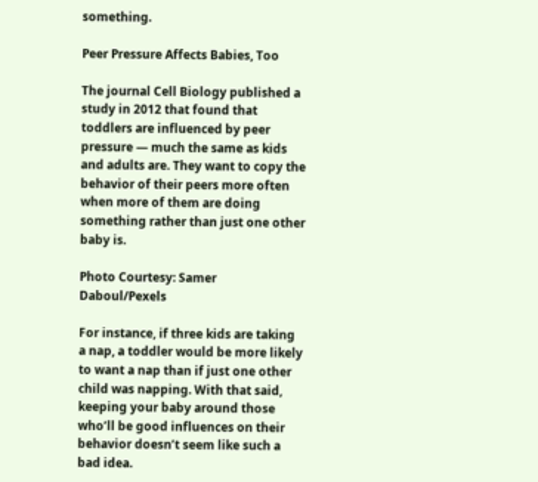something.

Peer Pressure Affects Babies, Too

The journal Cell Biology published a study in 2012 that found that toddlers are influenced by peer pressure — much the same as kids and adults are. They want to copy the behavior of their peers more often when more of them are doing something rather than just one other baby is.

Photo Courtesy: Samer Daboul/Pexels

For instance, if three kids are taking a nap, a toddler would be more likely to want a nap than if just one other child was napping. With that said, keeping your baby around those who’ll be good influences on their behavior doesn’t seem like such a bad idea.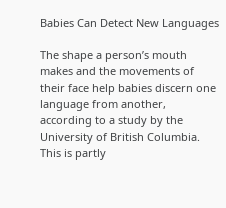Babies Can Detect New Languages

The shape a person’s mouth makes and the movements of their face help babies discern one language from another, according to a study by the University of British Columbia. This is partly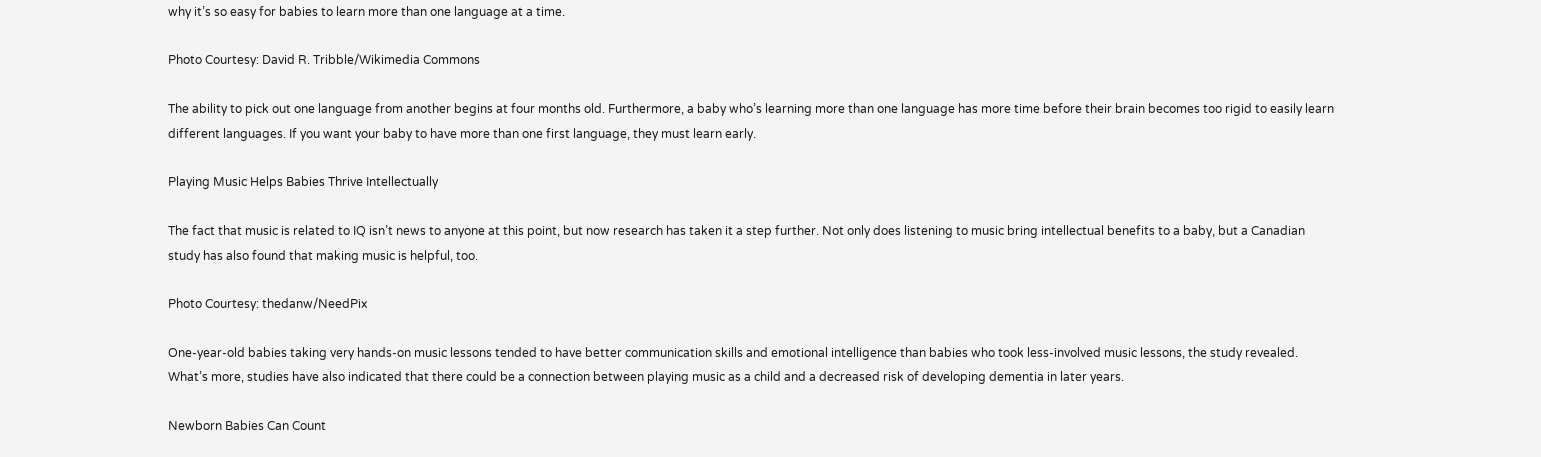why it’s so easy for babies to learn more than one language at a time.

Photo Courtesy: David R. Tribble/Wikimedia Commons

The ability to pick out one language from another begins at four months old. Furthermore, a baby who’s learning more than one language has more time before their brain becomes too rigid to easily learn different languages. If you want your baby to have more than one first language, they must learn early.

Playing Music Helps Babies Thrive Intellectually

The fact that music is related to IQ isn’t news to anyone at this point, but now research has taken it a step further. Not only does listening to music bring intellectual benefits to a baby, but a Canadian study has also found that making music is helpful, too.

Photo Courtesy: thedanw/NeedPix

One-year-old babies taking very hands-on music lessons tended to have better communication skills and emotional intelligence than babies who took less-involved music lessons, the study revealed. What’s more, studies have also indicated that there could be a connection between playing music as a child and a decreased risk of developing dementia in later years.

Newborn Babies Can Count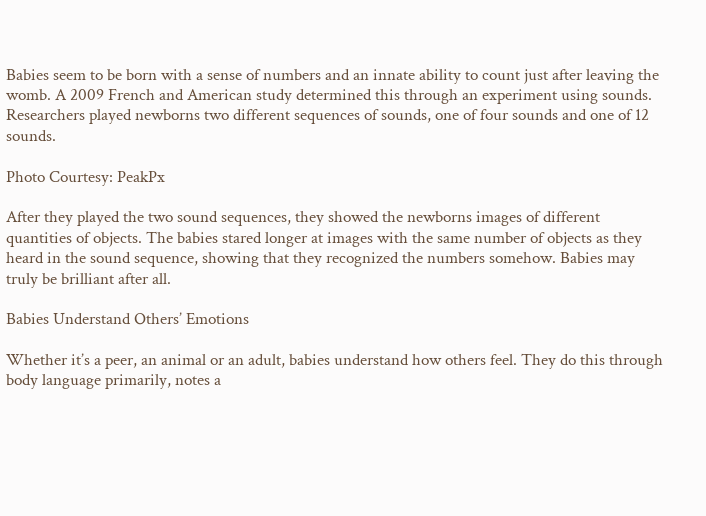Babies seem to be born with a sense of numbers and an innate ability to count just after leaving the womb. A 2009 French and American study determined this through an experiment using sounds. Researchers played newborns two different sequences of sounds, one of four sounds and one of 12 sounds.

Photo Courtesy: PeakPx

After they played the two sound sequences, they showed the newborns images of different quantities of objects. The babies stared longer at images with the same number of objects as they heard in the sound sequence, showing that they recognized the numbers somehow. Babies may truly be brilliant after all.

Babies Understand Others’ Emotions

Whether it’s a peer, an animal or an adult, babies understand how others feel. They do this through body language primarily, notes a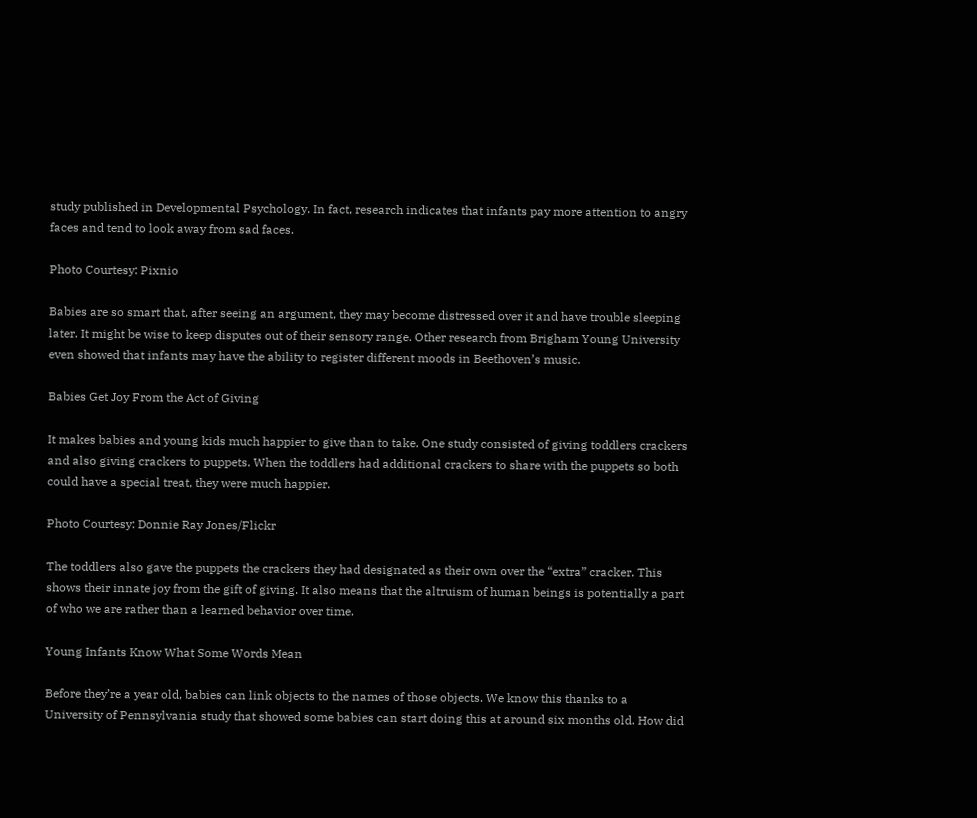study published in Developmental Psychology. In fact, research indicates that infants pay more attention to angry faces and tend to look away from sad faces.

Photo Courtesy: Pixnio

Babies are so smart that, after seeing an argument, they may become distressed over it and have trouble sleeping later. It might be wise to keep disputes out of their sensory range. Other research from Brigham Young University even showed that infants may have the ability to register different moods in Beethoven’s music.

Babies Get Joy From the Act of Giving

It makes babies and young kids much happier to give than to take. One study consisted of giving toddlers crackers and also giving crackers to puppets. When the toddlers had additional crackers to share with the puppets so both could have a special treat, they were much happier.

Photo Courtesy: Donnie Ray Jones/Flickr

The toddlers also gave the puppets the crackers they had designated as their own over the “extra” cracker. This shows their innate joy from the gift of giving. It also means that the altruism of human beings is potentially a part of who we are rather than a learned behavior over time.

Young Infants Know What Some Words Mean

Before they’re a year old, babies can link objects to the names of those objects. We know this thanks to a University of Pennsylvania study that showed some babies can start doing this at around six months old. How did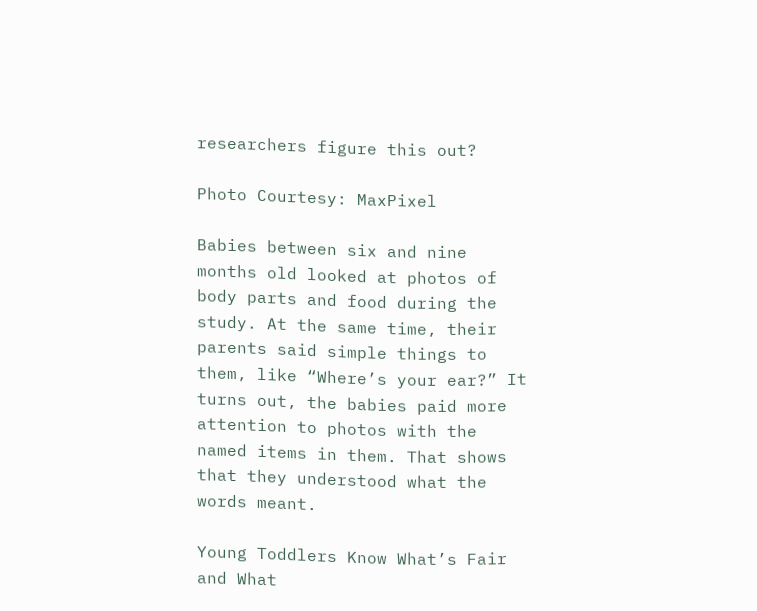researchers figure this out?

Photo Courtesy: MaxPixel

Babies between six and nine months old looked at photos of body parts and food during the study. At the same time, their parents said simple things to them, like “Where’s your ear?” It turns out, the babies paid more attention to photos with the named items in them. That shows that they understood what the words meant.

Young Toddlers Know What’s Fair and What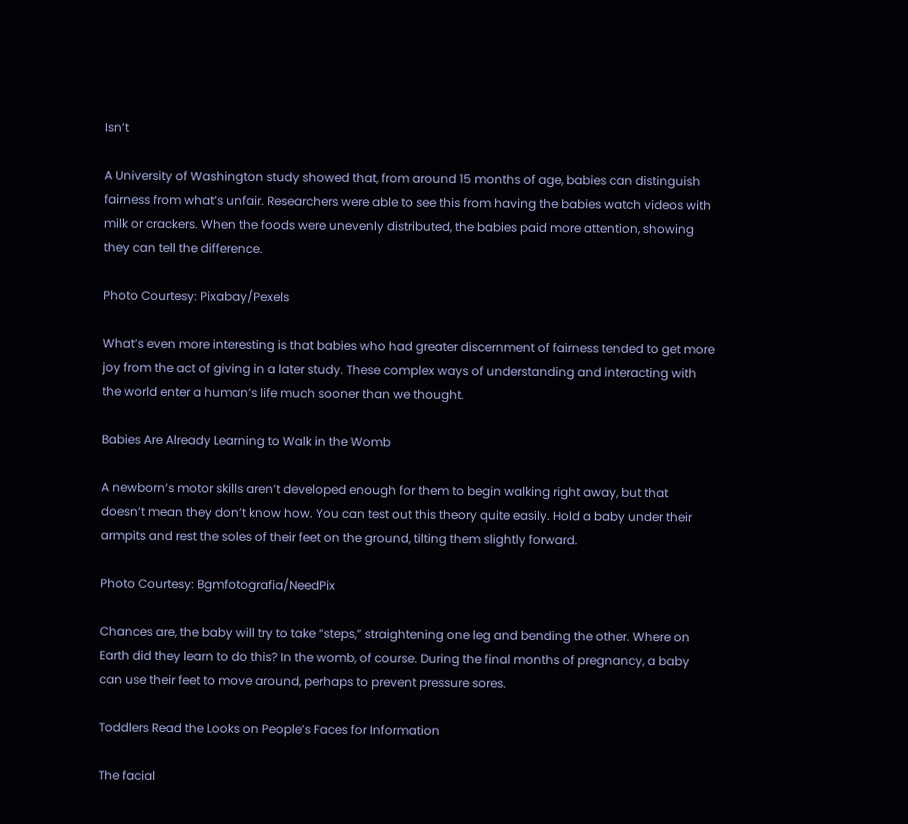Isn’t

A University of Washington study showed that, from around 15 months of age, babies can distinguish fairness from what’s unfair. Researchers were able to see this from having the babies watch videos with milk or crackers. When the foods were unevenly distributed, the babies paid more attention, showing they can tell the difference.

Photo Courtesy: Pixabay/Pexels

What’s even more interesting is that babies who had greater discernment of fairness tended to get more joy from the act of giving in a later study. These complex ways of understanding and interacting with the world enter a human’s life much sooner than we thought.

Babies Are Already Learning to Walk in the Womb

A newborn’s motor skills aren’t developed enough for them to begin walking right away, but that doesn’t mean they don’t know how. You can test out this theory quite easily. Hold a baby under their armpits and rest the soles of their feet on the ground, tilting them slightly forward.

Photo Courtesy: Bgmfotografia/NeedPix

Chances are, the baby will try to take “steps,” straightening one leg and bending the other. Where on Earth did they learn to do this? In the womb, of course. During the final months of pregnancy, a baby can use their feet to move around, perhaps to prevent pressure sores.

Toddlers Read the Looks on People’s Faces for Information

The facial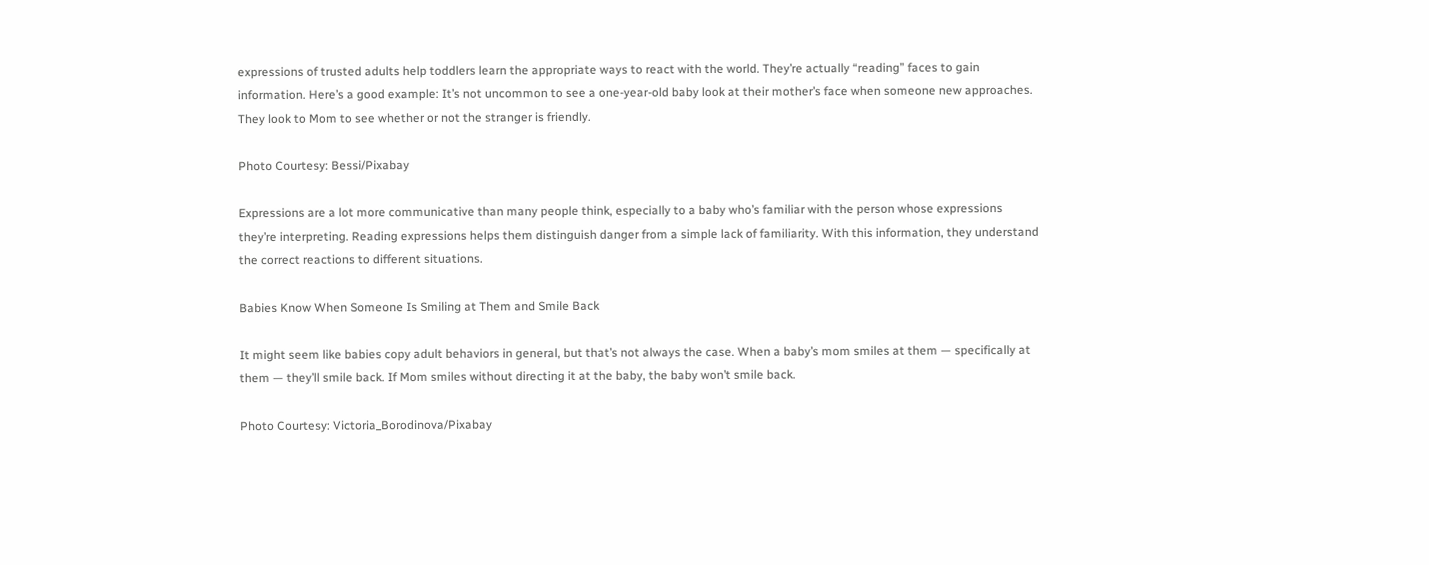expressions of trusted adults help toddlers learn the appropriate ways to react with the world. They’re actually “reading” faces to gain information. Here’s a good example: It’s not uncommon to see a one-year-old baby look at their mother’s face when someone new approaches. They look to Mom to see whether or not the stranger is friendly.

Photo Courtesy: Bessi/Pixabay

Expressions are a lot more communicative than many people think, especially to a baby who’s familiar with the person whose expressions they’re interpreting. Reading expressions helps them distinguish danger from a simple lack of familiarity. With this information, they understand the correct reactions to different situations.

Babies Know When Someone Is Smiling at Them and Smile Back

It might seem like babies copy adult behaviors in general, but that’s not always the case. When a baby’s mom smiles at them — specifically at them — they’ll smile back. If Mom smiles without directing it at the baby, the baby won’t smile back.

Photo Courtesy: Victoria_Borodinova/Pixabay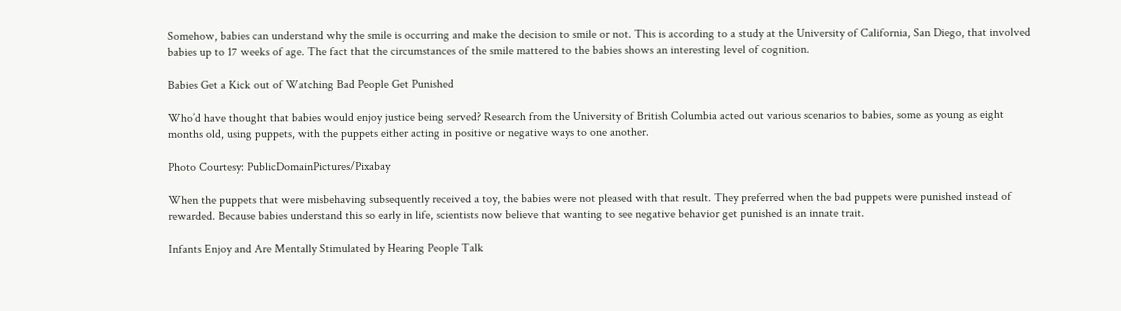Somehow, babies can understand why the smile is occurring and make the decision to smile or not. This is according to a study at the University of California, San Diego, that involved babies up to 17 weeks of age. The fact that the circumstances of the smile mattered to the babies shows an interesting level of cognition.

Babies Get a Kick out of Watching Bad People Get Punished

Who’d have thought that babies would enjoy justice being served? Research from the University of British Columbia acted out various scenarios to babies, some as young as eight months old, using puppets, with the puppets either acting in positive or negative ways to one another.

Photo Courtesy: PublicDomainPictures/Pixabay

When the puppets that were misbehaving subsequently received a toy, the babies were not pleased with that result. They preferred when the bad puppets were punished instead of rewarded. Because babies understand this so early in life, scientists now believe that wanting to see negative behavior get punished is an innate trait.

Infants Enjoy and Are Mentally Stimulated by Hearing People Talk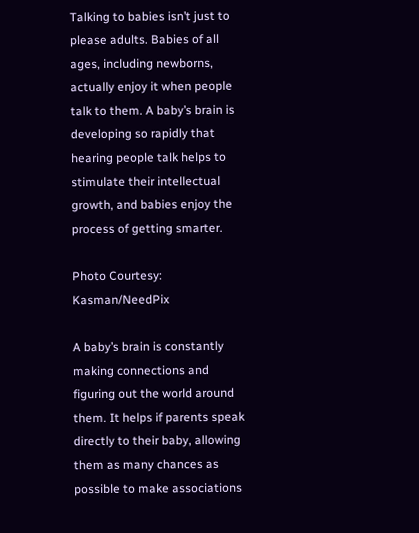Talking to babies isn’t just to please adults. Babies of all ages, including newborns, actually enjoy it when people talk to them. A baby’s brain is developing so rapidly that hearing people talk helps to stimulate their intellectual growth, and babies enjoy the process of getting smarter.

Photo Courtesy: Kasman/NeedPix

A baby’s brain is constantly making connections and figuring out the world around them. It helps if parents speak directly to their baby, allowing them as many chances as possible to make associations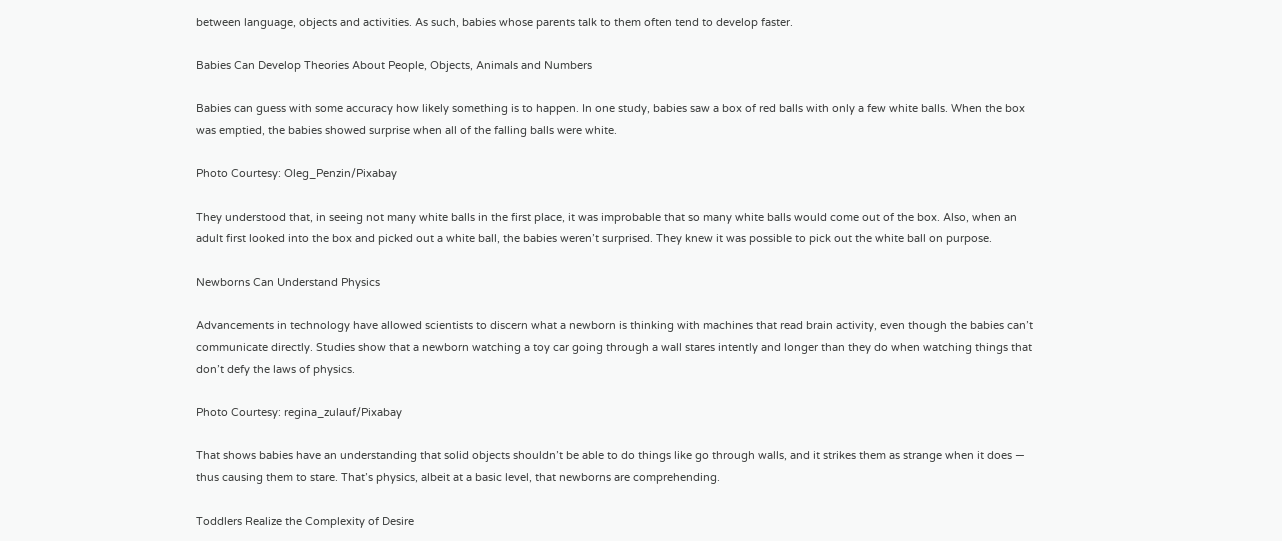between language, objects and activities. As such, babies whose parents talk to them often tend to develop faster.

Babies Can Develop Theories About People, Objects, Animals and Numbers

Babies can guess with some accuracy how likely something is to happen. In one study, babies saw a box of red balls with only a few white balls. When the box was emptied, the babies showed surprise when all of the falling balls were white.

Photo Courtesy: Oleg_Penzin/Pixabay

They understood that, in seeing not many white balls in the first place, it was improbable that so many white balls would come out of the box. Also, when an adult first looked into the box and picked out a white ball, the babies weren’t surprised. They knew it was possible to pick out the white ball on purpose.

Newborns Can Understand Physics

Advancements in technology have allowed scientists to discern what a newborn is thinking with machines that read brain activity, even though the babies can’t communicate directly. Studies show that a newborn watching a toy car going through a wall stares intently and longer than they do when watching things that don’t defy the laws of physics.

Photo Courtesy: regina_zulauf/Pixabay

That shows babies have an understanding that solid objects shouldn’t be able to do things like go through walls, and it strikes them as strange when it does — thus causing them to stare. That’s physics, albeit at a basic level, that newborns are comprehending.

Toddlers Realize the Complexity of Desire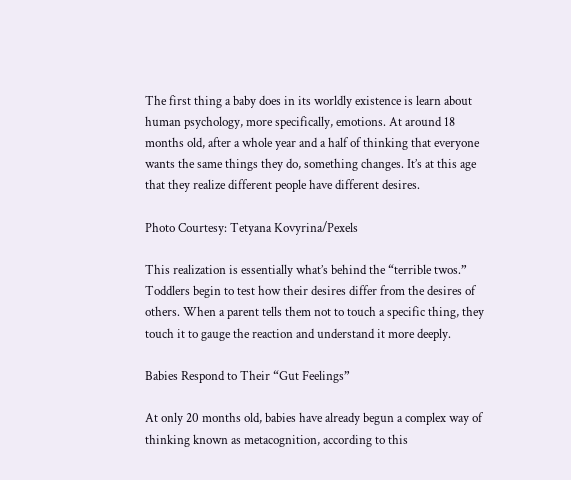The first thing a baby does in its worldly existence is learn about human psychology, more specifically, emotions. At around 18 months old, after a whole year and a half of thinking that everyone wants the same things they do, something changes. It’s at this age that they realize different people have different desires.

Photo Courtesy: Tetyana Kovyrina/Pexels

This realization is essentially what’s behind the “terrible twos.” Toddlers begin to test how their desires differ from the desires of others. When a parent tells them not to touch a specific thing, they touch it to gauge the reaction and understand it more deeply.

Babies Respond to Their “Gut Feelings”

At only 20 months old, babies have already begun a complex way of thinking known as metacognition, according to this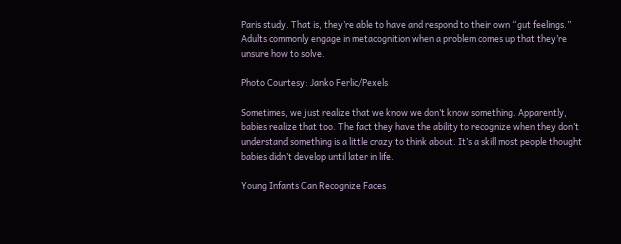Paris study. That is, they’re able to have and respond to their own “gut feelings.” Adults commonly engage in metacognition when a problem comes up that they’re unsure how to solve.

Photo Courtesy: Janko Ferlic/Pexels

Sometimes, we just realize that we know we don’t know something. Apparently, babies realize that too. The fact they have the ability to recognize when they don’t understand something is a little crazy to think about. It’s a skill most people thought babies didn’t develop until later in life.

Young Infants Can Recognize Faces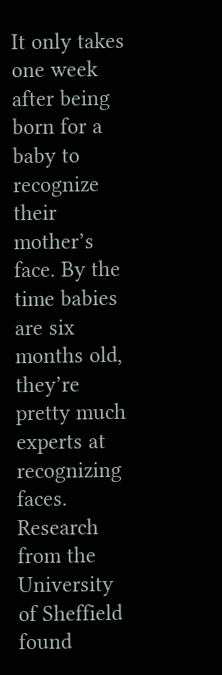It only takes one week after being born for a baby to recognize their mother’s face. By the time babies are six months old, they’re pretty much experts at recognizing faces. Research from the University of Sheffield found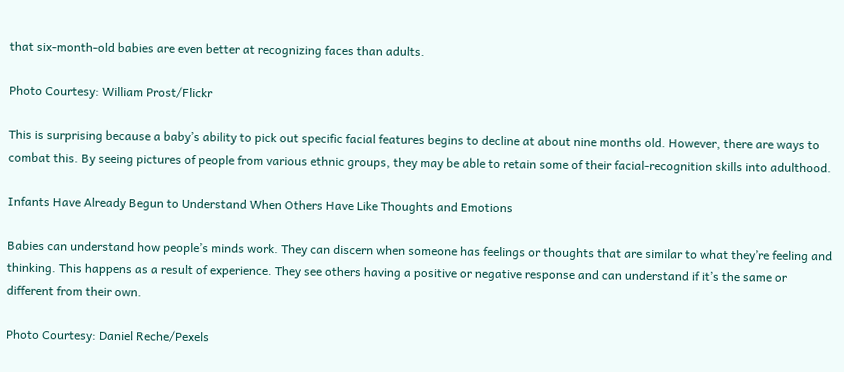that six-month-old babies are even better at recognizing faces than adults.

Photo Courtesy: William Prost/Flickr

This is surprising because a baby’s ability to pick out specific facial features begins to decline at about nine months old. However, there are ways to combat this. By seeing pictures of people from various ethnic groups, they may be able to retain some of their facial-recognition skills into adulthood.

Infants Have Already Begun to Understand When Others Have Like Thoughts and Emotions

Babies can understand how people’s minds work. They can discern when someone has feelings or thoughts that are similar to what they’re feeling and thinking. This happens as a result of experience. They see others having a positive or negative response and can understand if it’s the same or different from their own.

Photo Courtesy: Daniel Reche/Pexels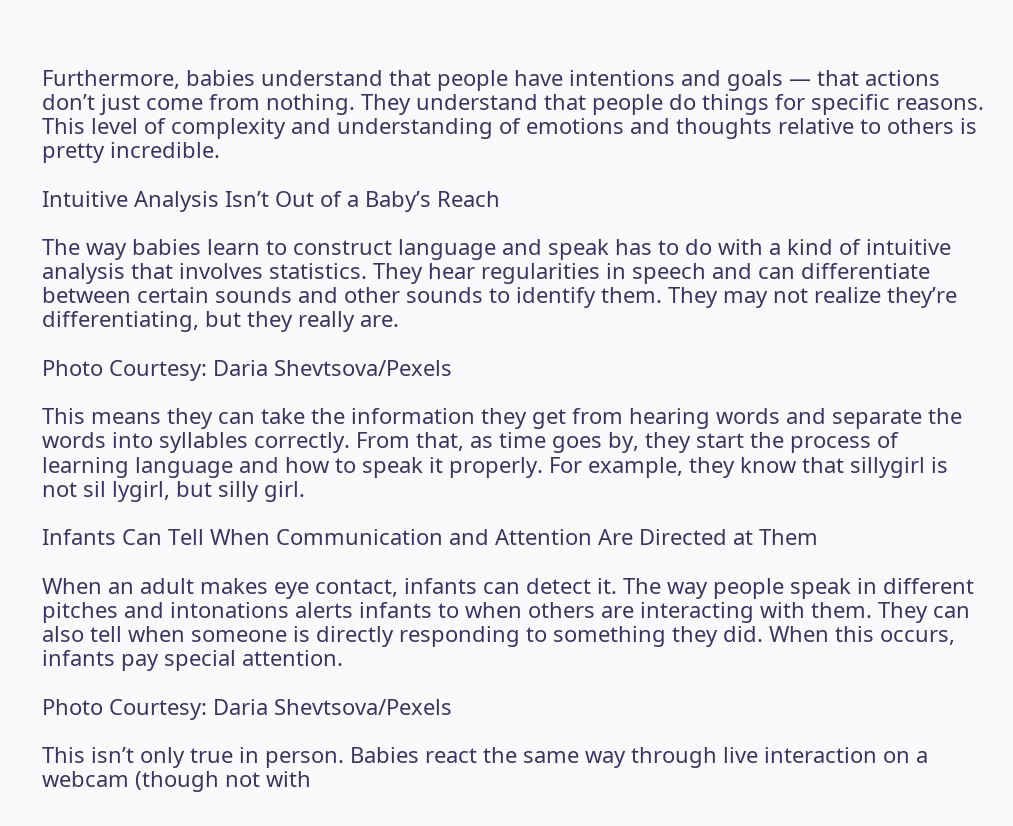Furthermore, babies understand that people have intentions and goals — that actions don’t just come from nothing. They understand that people do things for specific reasons. This level of complexity and understanding of emotions and thoughts relative to others is pretty incredible.

Intuitive Analysis Isn’t Out of a Baby’s Reach

The way babies learn to construct language and speak has to do with a kind of intuitive analysis that involves statistics. They hear regularities in speech and can differentiate between certain sounds and other sounds to identify them. They may not realize they’re differentiating, but they really are.

Photo Courtesy: Daria Shevtsova/Pexels

This means they can take the information they get from hearing words and separate the words into syllables correctly. From that, as time goes by, they start the process of learning language and how to speak it properly. For example, they know that sillygirl is not sil lygirl, but silly girl.

Infants Can Tell When Communication and Attention Are Directed at Them

When an adult makes eye contact, infants can detect it. The way people speak in different pitches and intonations alerts infants to when others are interacting with them. They can also tell when someone is directly responding to something they did. When this occurs, infants pay special attention.

Photo Courtesy: Daria Shevtsova/Pexels

This isn’t only true in person. Babies react the same way through live interaction on a webcam (though not with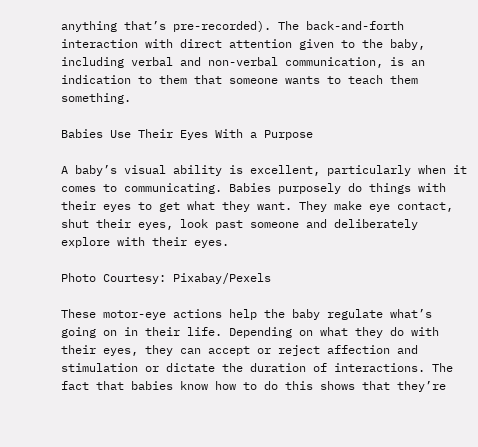anything that’s pre-recorded). The back-and-forth interaction with direct attention given to the baby, including verbal and non-verbal communication, is an indication to them that someone wants to teach them something.

Babies Use Their Eyes With a Purpose

A baby’s visual ability is excellent, particularly when it comes to communicating. Babies purposely do things with their eyes to get what they want. They make eye contact, shut their eyes, look past someone and deliberately explore with their eyes.

Photo Courtesy: Pixabay/Pexels

These motor-eye actions help the baby regulate what’s going on in their life. Depending on what they do with their eyes, they can accept or reject affection and stimulation or dictate the duration of interactions. The fact that babies know how to do this shows that they’re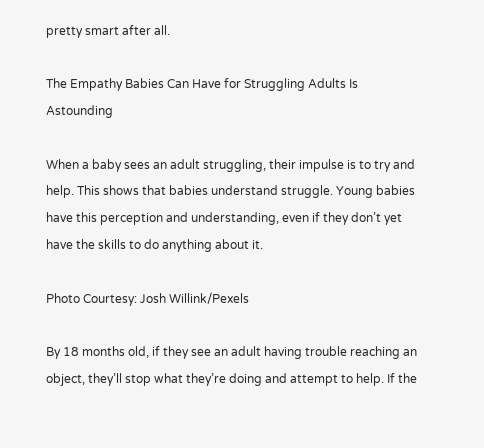pretty smart after all.

The Empathy Babies Can Have for Struggling Adults Is Astounding

When a baby sees an adult struggling, their impulse is to try and help. This shows that babies understand struggle. Young babies have this perception and understanding, even if they don’t yet have the skills to do anything about it.

Photo Courtesy: Josh Willink/Pexels

By 18 months old, if they see an adult having trouble reaching an object, they’ll stop what they’re doing and attempt to help. If the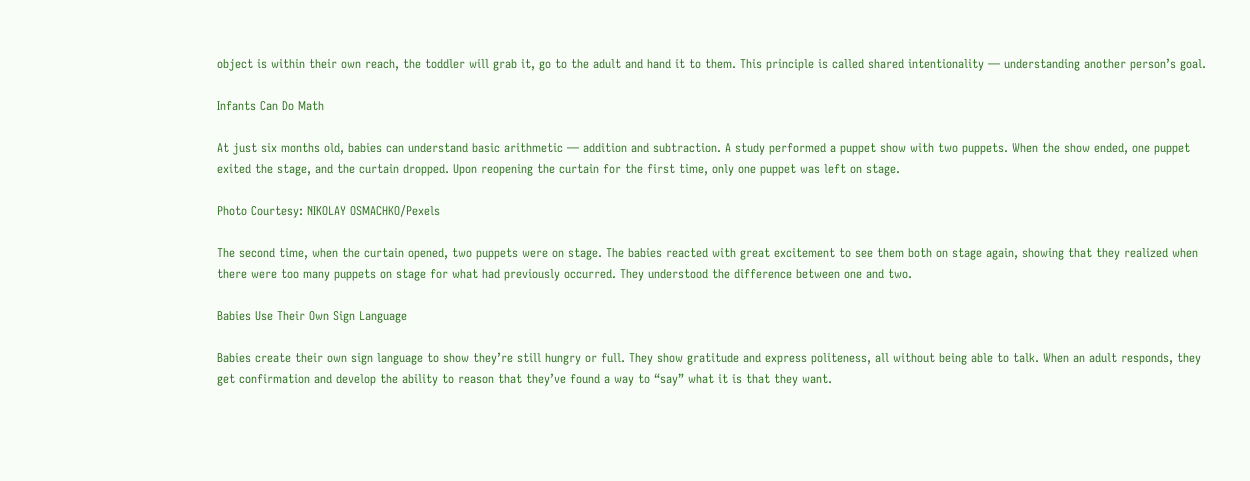object is within their own reach, the toddler will grab it, go to the adult and hand it to them. This principle is called shared intentionality — understanding another person’s goal.

Infants Can Do Math

At just six months old, babies can understand basic arithmetic — addition and subtraction. A study performed a puppet show with two puppets. When the show ended, one puppet exited the stage, and the curtain dropped. Upon reopening the curtain for the first time, only one puppet was left on stage.

Photo Courtesy: NIKOLAY OSMACHKO/Pexels

The second time, when the curtain opened, two puppets were on stage. The babies reacted with great excitement to see them both on stage again, showing that they realized when there were too many puppets on stage for what had previously occurred. They understood the difference between one and two.

Babies Use Their Own Sign Language

Babies create their own sign language to show they’re still hungry or full. They show gratitude and express politeness, all without being able to talk. When an adult responds, they get confirmation and develop the ability to reason that they’ve found a way to “say” what it is that they want.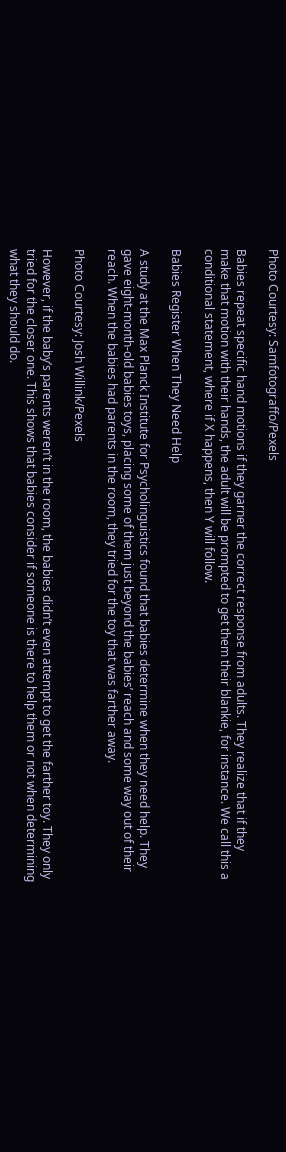Photo Courtesy: Samfotograffo/Pexels

Babies repeat specific hand motions if they garner the correct response from adults. They realize that if they make that motion with their hands, the adult will be prompted to get them their blankie, for instance. We call this a conditional statement, where if X happens, then Y will follow.

Babies Register When They Need Help

A study at the Max Planck Institute for Psycholinguistics found that babies determine when they need help. They gave eight-month-old babies toys, placing some of them just beyond the babies’ reach and some way out of their reach. When the babies had parents in the room, they tried for the toy that was farther away.

Photo Courtesy: Josh Willink/Pexels

However, if the baby’s parents weren’t in the room, the babies didn’t even attempt to get the farther toy. They only tried for the closer one. This shows that babies consider if someone is there to help them or not when determining what they should do.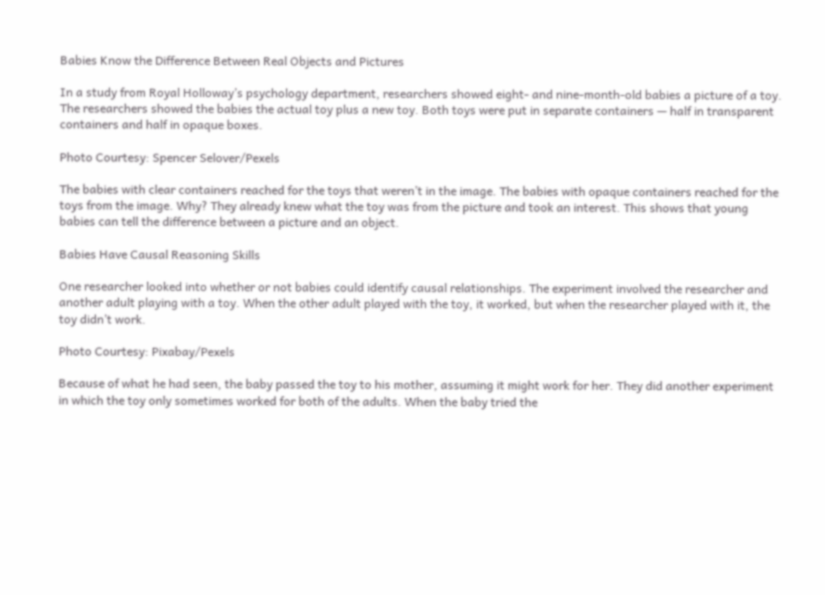Babies Know the Difference Between Real Objects and Pictures

In a study from Royal Holloway’s psychology department, researchers showed eight- and nine-month-old babies a picture of a toy. The researchers showed the babies the actual toy plus a new toy. Both toys were put in separate containers — half in transparent containers and half in opaque boxes.

Photo Courtesy: Spencer Selover/Pexels

The babies with clear containers reached for the toys that weren’t in the image. The babies with opaque containers reached for the toys from the image. Why? They already knew what the toy was from the picture and took an interest. This shows that young babies can tell the difference between a picture and an object.

Babies Have Causal Reasoning Skills

One researcher looked into whether or not babies could identify causal relationships. The experiment involved the researcher and another adult playing with a toy. When the other adult played with the toy, it worked, but when the researcher played with it, the toy didn’t work.

Photo Courtesy: Pixabay/Pexels

Because of what he had seen, the baby passed the toy to his mother, assuming it might work for her. They did another experiment in which the toy only sometimes worked for both of the adults. When the baby tried the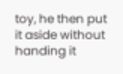toy, he then put it aside without handing it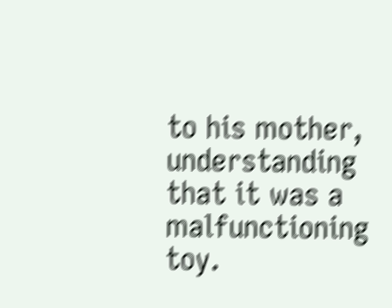to his mother, understanding that it was a malfunctioning toy.